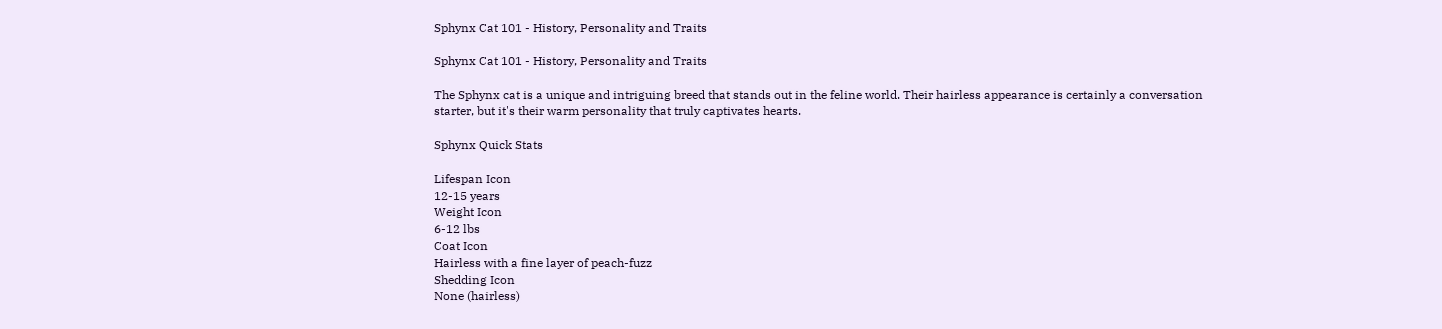Sphynx Cat 101 - History, Personality and Traits

Sphynx Cat 101 - History, Personality and Traits

The Sphynx cat is a unique and intriguing breed that stands out in the feline world. Their hairless appearance is certainly a conversation starter, but it's their warm personality that truly captivates hearts.

Sphynx Quick Stats

Lifespan Icon
12-15 years
Weight Icon
6-12 lbs
Coat Icon
Hairless with a fine layer of peach-fuzz
Shedding Icon
None (hairless)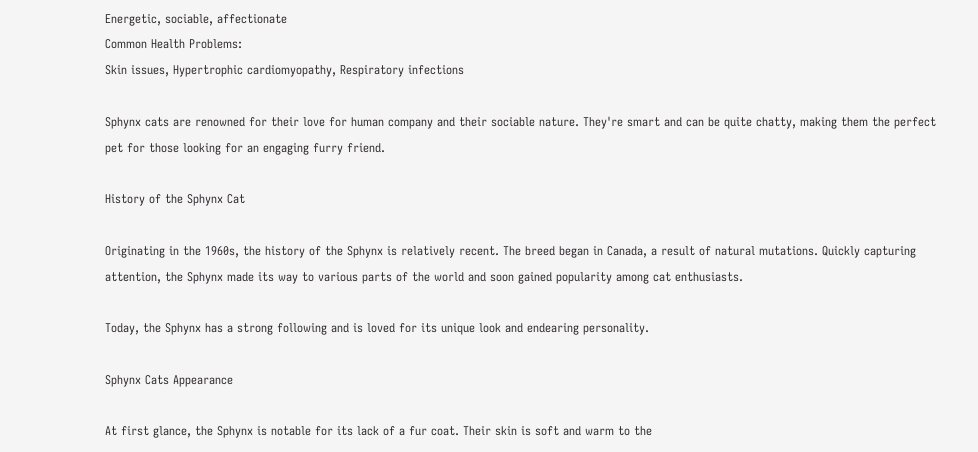Energetic, sociable, affectionate
Common Health Problems:
Skin issues, Hypertrophic cardiomyopathy, Respiratory infections

Sphynx cats are renowned for their love for human company and their sociable nature. They're smart and can be quite chatty, making them the perfect pet for those looking for an engaging furry friend.

History of the Sphynx Cat

Originating in the 1960s, the history of the Sphynx is relatively recent. The breed began in Canada, a result of natural mutations. Quickly capturing attention, the Sphynx made its way to various parts of the world and soon gained popularity among cat enthusiasts.

Today, the Sphynx has a strong following and is loved for its unique look and endearing personality.

Sphynx Cats Appearance

At first glance, the Sphynx is notable for its lack of a fur coat. Their skin is soft and warm to the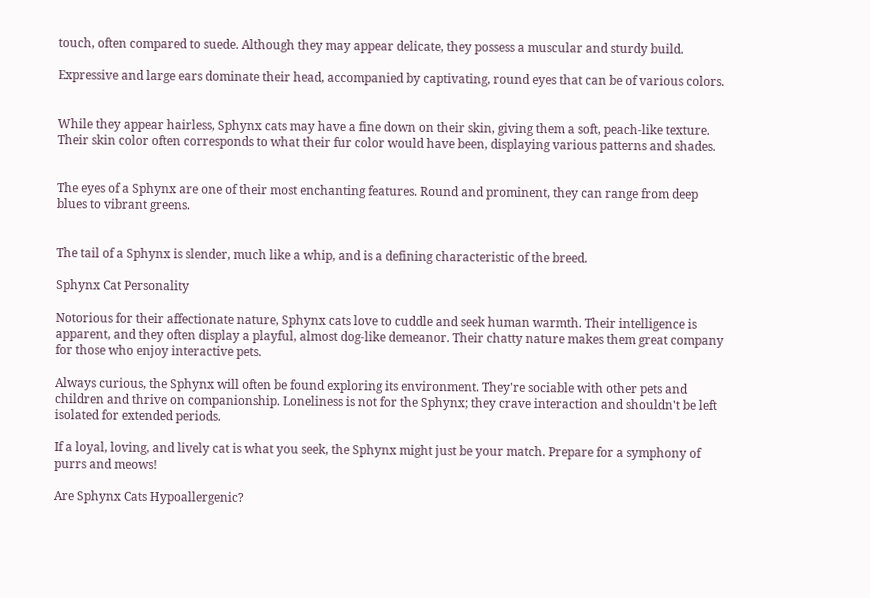touch, often compared to suede. Although they may appear delicate, they possess a muscular and sturdy build.

Expressive and large ears dominate their head, accompanied by captivating, round eyes that can be of various colors.


While they appear hairless, Sphynx cats may have a fine down on their skin, giving them a soft, peach-like texture. Their skin color often corresponds to what their fur color would have been, displaying various patterns and shades.


The eyes of a Sphynx are one of their most enchanting features. Round and prominent, they can range from deep blues to vibrant greens.


The tail of a Sphynx is slender, much like a whip, and is a defining characteristic of the breed.

Sphynx Cat Personality

Notorious for their affectionate nature, Sphynx cats love to cuddle and seek human warmth. Their intelligence is apparent, and they often display a playful, almost dog-like demeanor. Their chatty nature makes them great company for those who enjoy interactive pets.

Always curious, the Sphynx will often be found exploring its environment. They're sociable with other pets and children and thrive on companionship. Loneliness is not for the Sphynx; they crave interaction and shouldn't be left isolated for extended periods.

If a loyal, loving, and lively cat is what you seek, the Sphynx might just be your match. Prepare for a symphony of purrs and meows!

Are Sphynx Cats Hypoallergenic?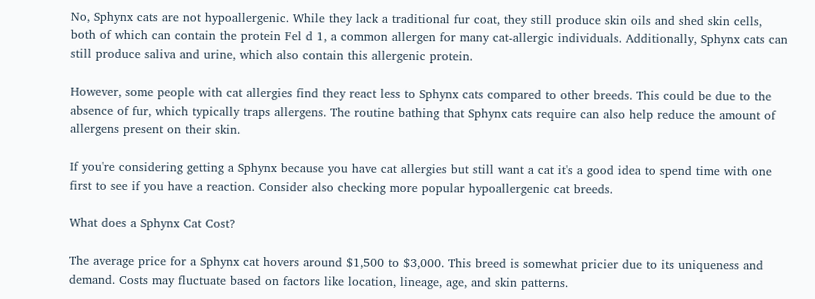No, Sphynx cats are not hypoallergenic. While they lack a traditional fur coat, they still produce skin oils and shed skin cells, both of which can contain the protein Fel d 1, a common allergen for many cat-allergic individuals. Additionally, Sphynx cats can still produce saliva and urine, which also contain this allergenic protein.

However, some people with cat allergies find they react less to Sphynx cats compared to other breeds. This could be due to the absence of fur, which typically traps allergens. The routine bathing that Sphynx cats require can also help reduce the amount of allergens present on their skin.

If you're considering getting a Sphynx because you have cat allergies but still want a cat it's a good idea to spend time with one first to see if you have a reaction. Consider also checking more popular hypoallergenic cat breeds.

What does a Sphynx Cat Cost?

The average price for a Sphynx cat hovers around $1,500 to $3,000. This breed is somewhat pricier due to its uniqueness and demand. Costs may fluctuate based on factors like location, lineage, age, and skin patterns.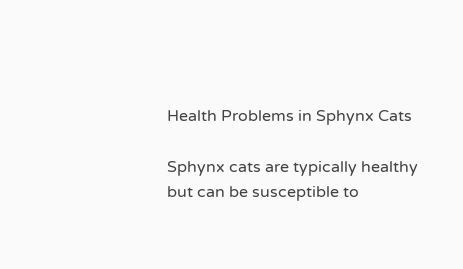Health Problems in Sphynx Cats

Sphynx cats are typically healthy but can be susceptible to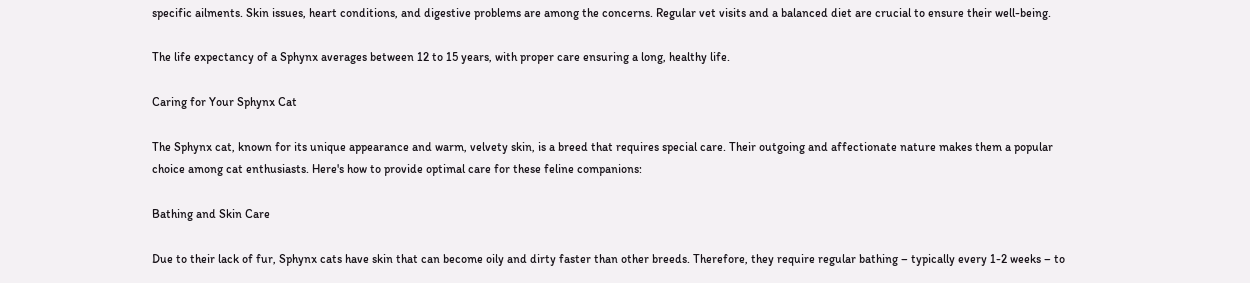specific ailments. Skin issues, heart conditions, and digestive problems are among the concerns. Regular vet visits and a balanced diet are crucial to ensure their well-being.

The life expectancy of a Sphynx averages between 12 to 15 years, with proper care ensuring a long, healthy life.

Caring for Your Sphynx Cat

The Sphynx cat, known for its unique appearance and warm, velvety skin, is a breed that requires special care. Their outgoing and affectionate nature makes them a popular choice among cat enthusiasts. Here's how to provide optimal care for these feline companions:

Bathing and Skin Care

Due to their lack of fur, Sphynx cats have skin that can become oily and dirty faster than other breeds. Therefore, they require regular bathing – typically every 1-2 weeks – to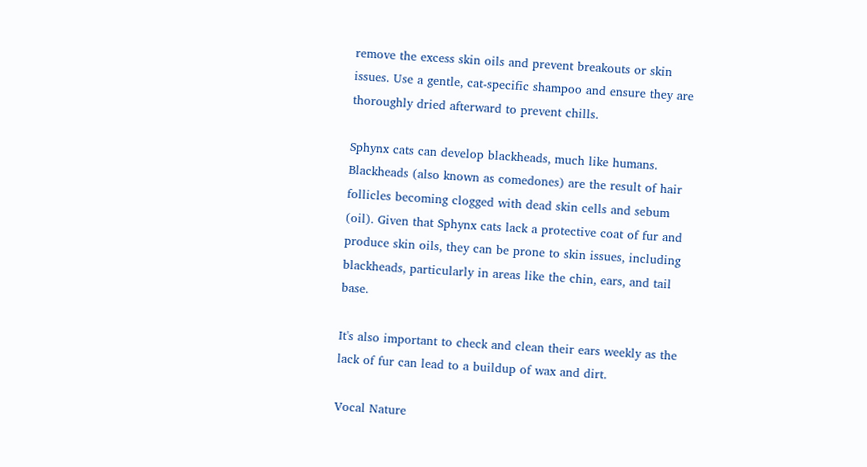remove the excess skin oils and prevent breakouts or skin issues. Use a gentle, cat-specific shampoo and ensure they are thoroughly dried afterward to prevent chills.

Sphynx cats can develop blackheads, much like humans. Blackheads (also known as comedones) are the result of hair follicles becoming clogged with dead skin cells and sebum (oil). Given that Sphynx cats lack a protective coat of fur and produce skin oils, they can be prone to skin issues, including blackheads, particularly in areas like the chin, ears, and tail base.

It's also important to check and clean their ears weekly as the lack of fur can lead to a buildup of wax and dirt.

Vocal Nature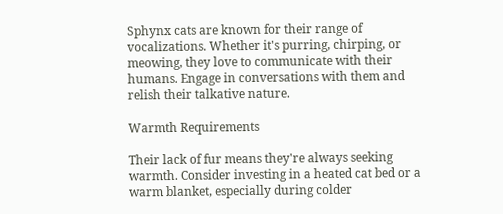Sphynx cats are known for their range of vocalizations. Whether it's purring, chirping, or meowing, they love to communicate with their humans. Engage in conversations with them and relish their talkative nature.

Warmth Requirements

Their lack of fur means they're always seeking warmth. Consider investing in a heated cat bed or a warm blanket, especially during colder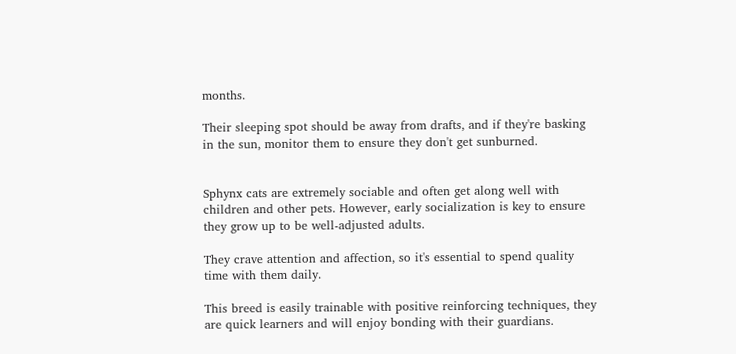months.

Their sleeping spot should be away from drafts, and if they're basking in the sun, monitor them to ensure they don't get sunburned.


Sphynx cats are extremely sociable and often get along well with children and other pets. However, early socialization is key to ensure they grow up to be well-adjusted adults.

They crave attention and affection, so it's essential to spend quality time with them daily.

This breed is easily trainable with positive reinforcing techniques, they are quick learners and will enjoy bonding with their guardians.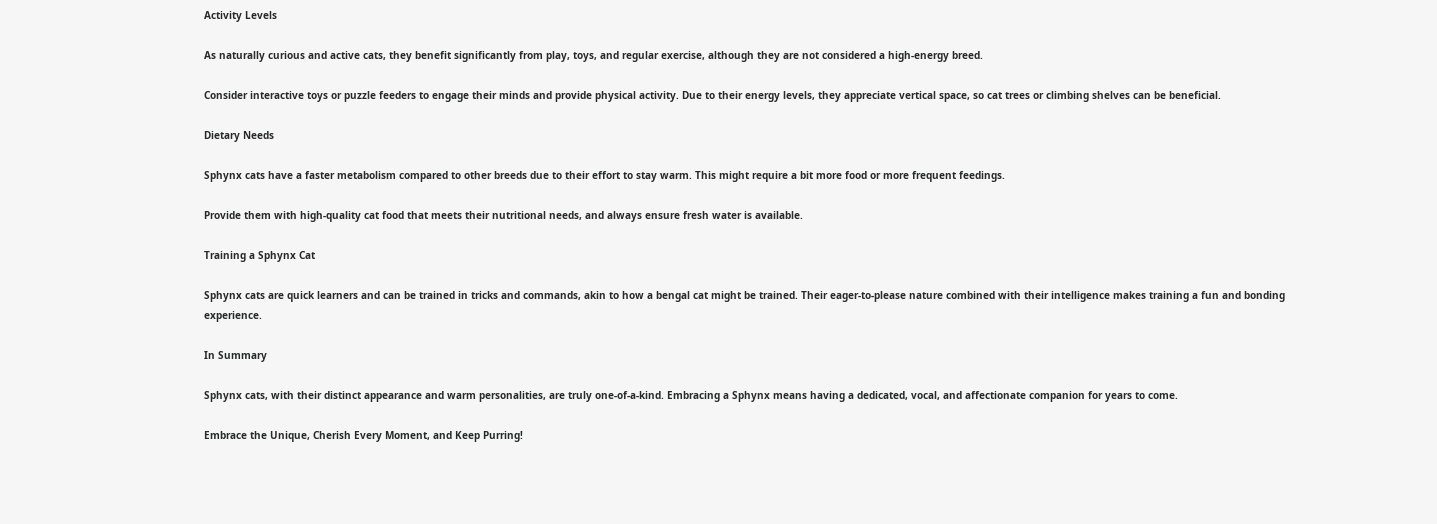Activity Levels

As naturally curious and active cats, they benefit significantly from play, toys, and regular exercise, although they are not considered a high-energy breed.

Consider interactive toys or puzzle feeders to engage their minds and provide physical activity. Due to their energy levels, they appreciate vertical space, so cat trees or climbing shelves can be beneficial.

Dietary Needs

Sphynx cats have a faster metabolism compared to other breeds due to their effort to stay warm. This might require a bit more food or more frequent feedings.

Provide them with high-quality cat food that meets their nutritional needs, and always ensure fresh water is available.

Training a Sphynx Cat

Sphynx cats are quick learners and can be trained in tricks and commands, akin to how a bengal cat might be trained. Their eager-to-please nature combined with their intelligence makes training a fun and bonding experience.

In Summary

Sphynx cats, with their distinct appearance and warm personalities, are truly one-of-a-kind. Embracing a Sphynx means having a dedicated, vocal, and affectionate companion for years to come.

Embrace the Unique, Cherish Every Moment, and Keep Purring!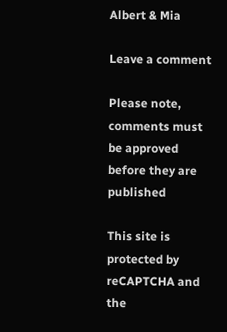Albert & Mia

Leave a comment

Please note, comments must be approved before they are published

This site is protected by reCAPTCHA and the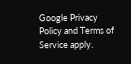Google Privacy Policy and Terms of Service apply.